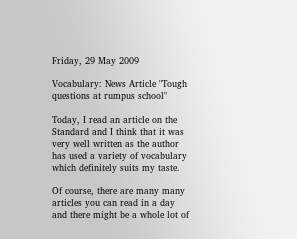Friday, 29 May 2009

Vocabulary: News Article "Tough questions at rumpus school"

Today, I read an article on the Standard and I think that it was very well written as the author has used a variety of vocabulary which definitely suits my taste.

Of course, there are many many articles you can read in a day and there might be a whole lot of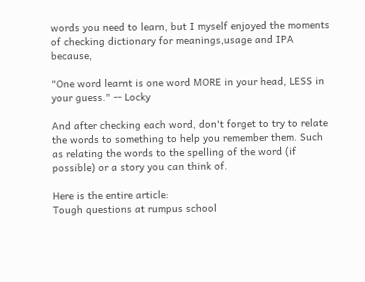words you need to learn, but I myself enjoyed the moments of checking dictionary for meanings,usage and IPA because,

"One word learnt is one word MORE in your head, LESS in your guess." -- Locky

And after checking each word, don't forget to try to relate the words to something to help you remember them. Such as relating the words to the spelling of the word (if possible) or a story you can think of.

Here is the entire article:
Tough questions at rumpus school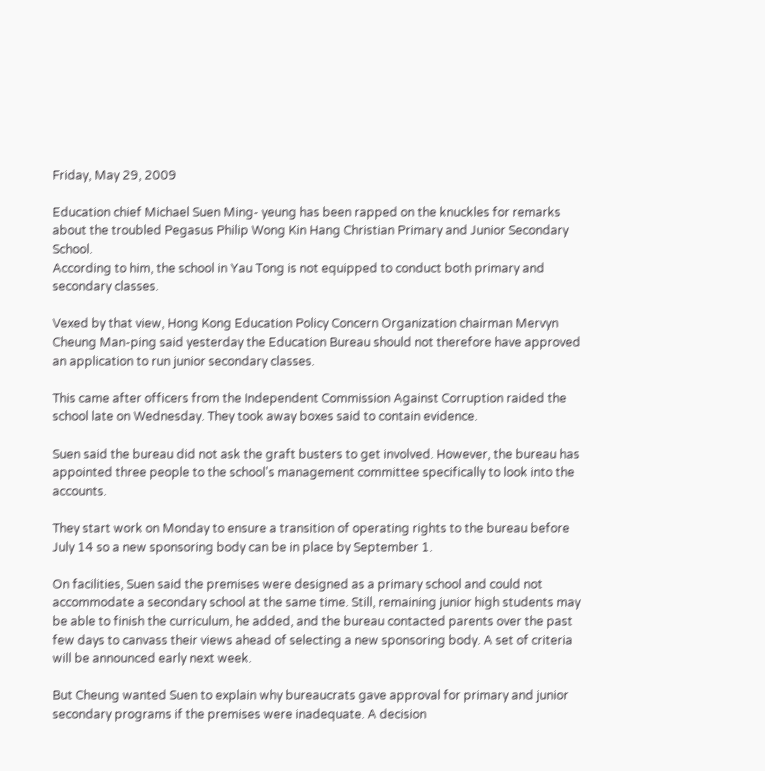Friday, May 29, 2009

Education chief Michael Suen Ming- yeung has been rapped on the knuckles for remarks about the troubled Pegasus Philip Wong Kin Hang Christian Primary and Junior Secondary School.
According to him, the school in Yau Tong is not equipped to conduct both primary and secondary classes.

Vexed by that view, Hong Kong Education Policy Concern Organization chairman Mervyn Cheung Man-ping said yesterday the Education Bureau should not therefore have approved an application to run junior secondary classes.

This came after officers from the Independent Commission Against Corruption raided the school late on Wednesday. They took away boxes said to contain evidence.

Suen said the bureau did not ask the graft busters to get involved. However, the bureau has appointed three people to the school's management committee specifically to look into the accounts.

They start work on Monday to ensure a transition of operating rights to the bureau before July 14 so a new sponsoring body can be in place by September 1.

On facilities, Suen said the premises were designed as a primary school and could not accommodate a secondary school at the same time. Still, remaining junior high students may be able to finish the curriculum, he added, and the bureau contacted parents over the past few days to canvass their views ahead of selecting a new sponsoring body. A set of criteria will be announced early next week.

But Cheung wanted Suen to explain why bureaucrats gave approval for primary and junior secondary programs if the premises were inadequate. A decision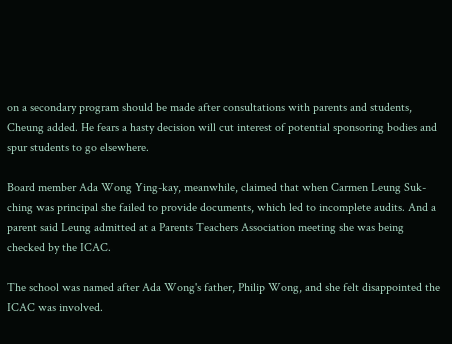on a secondary program should be made after consultations with parents and students, Cheung added. He fears a hasty decision will cut interest of potential sponsoring bodies and spur students to go elsewhere.

Board member Ada Wong Ying-kay, meanwhile, claimed that when Carmen Leung Suk-ching was principal she failed to provide documents, which led to incomplete audits. And a parent said Leung admitted at a Parents Teachers Association meeting she was being checked by the ICAC.

The school was named after Ada Wong's father, Philip Wong, and she felt disappointed the ICAC was involved.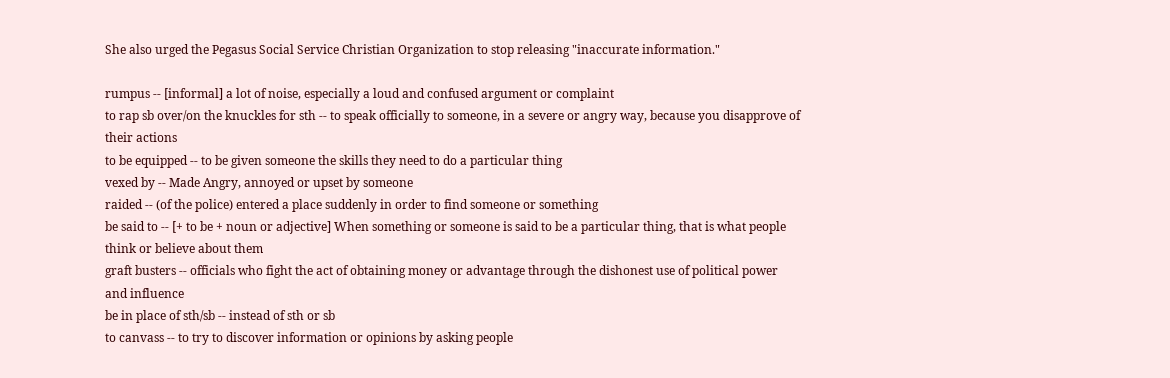She also urged the Pegasus Social Service Christian Organization to stop releasing "inaccurate information."

rumpus -- [informal] a lot of noise, especially a loud and confused argument or complaint
to rap sb over/on the knuckles for sth -- to speak officially to someone, in a severe or angry way, because you disapprove of their actions
to be equipped -- to be given someone the skills they need to do a particular thing
vexed by -- Made Angry, annoyed or upset by someone
raided -- (of the police) entered a place suddenly in order to find someone or something
be said to -- [+ to be + noun or adjective] When something or someone is said to be a particular thing, that is what people think or believe about them
graft busters -- officials who fight the act of obtaining money or advantage through the dishonest use of political power and influence
be in place of sth/sb -- instead of sth or sb
to canvass -- to try to discover information or opinions by asking people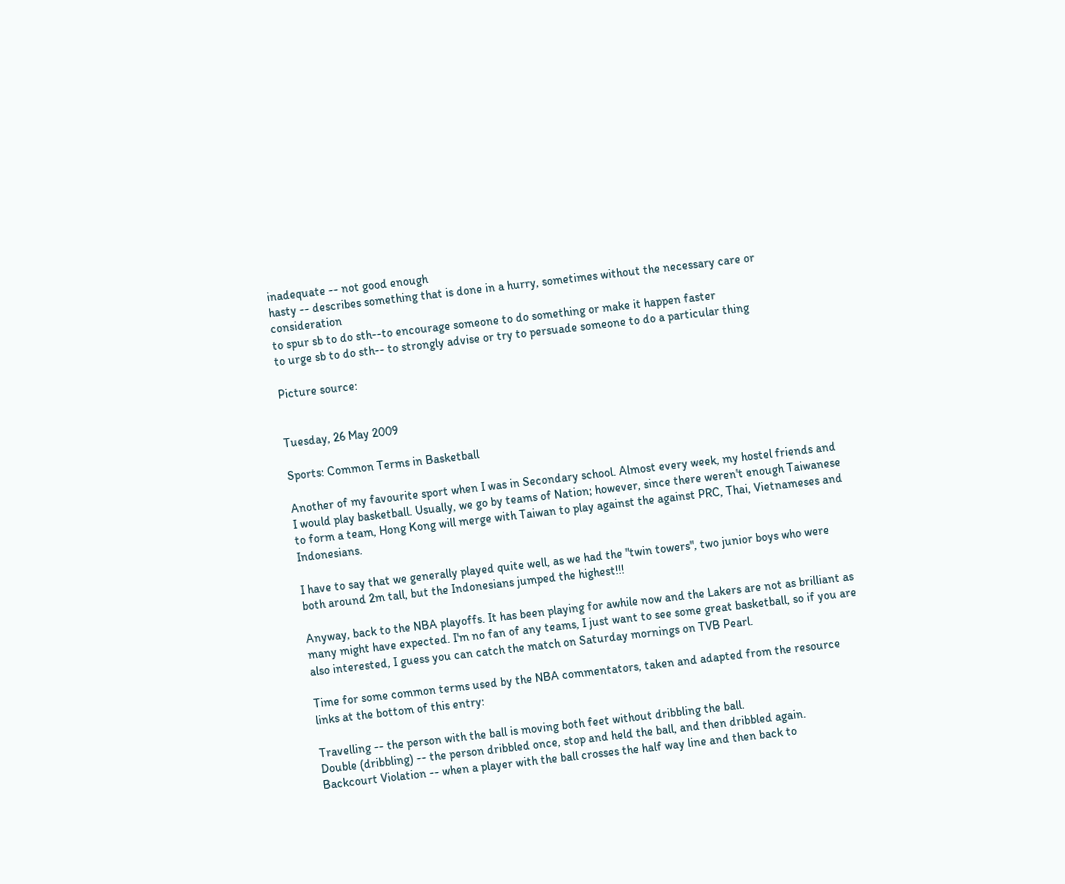inadequate -- not good enough
hasty -- describes something that is done in a hurry, sometimes without the necessary care or consideration
to spur sb to do sth--to encourage someone to do something or make it happen faster
to urge sb to do sth-- to strongly advise or try to persuade someone to do a particular thing

Picture source:


Tuesday, 26 May 2009

Sports: Common Terms in Basketball

Another of my favourite sport when I was in Secondary school. Almost every week, my hostel friends and I would play basketball. Usually, we go by teams of Nation; however, since there weren't enough Taiwanese to form a team, Hong Kong will merge with Taiwan to play against the against PRC, Thai, Vietnameses and Indonesians.

I have to say that we generally played quite well, as we had the "twin towers", two junior boys who were both around 2m tall, but the Indonesians jumped the highest!!!

Anyway, back to the NBA playoffs. It has been playing for awhile now and the Lakers are not as brilliant as many might have expected. I'm no fan of any teams, I just want to see some great basketball, so if you are also interested, I guess you can catch the match on Saturday mornings on TVB Pearl.

Time for some common terms used by the NBA commentators, taken and adapted from the resource links at the bottom of this entry:

Travelling -- the person with the ball is moving both feet without dribbling the ball.
Double (dribbling) -- the person dribbled once, stop and held the ball, and then dribbled again.
Backcourt Violation -- when a player with the ball crosses the half way line and then back to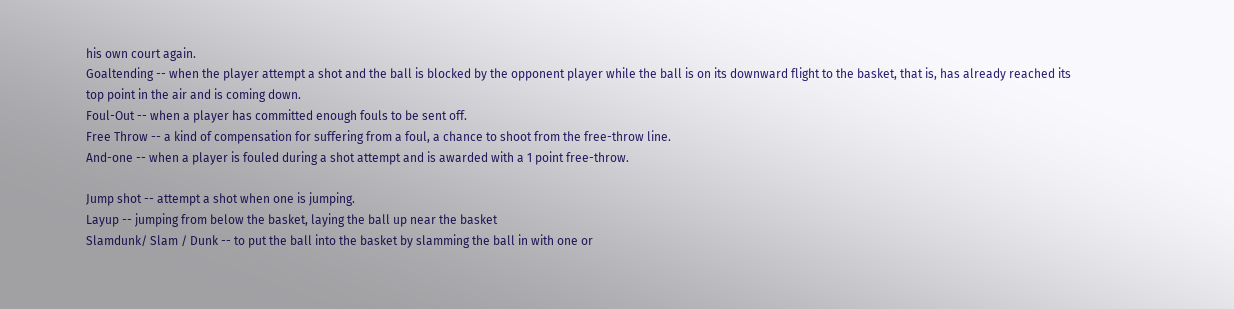his own court again.
Goaltending -- when the player attempt a shot and the ball is blocked by the opponent player while the ball is on its downward flight to the basket, that is, has already reached its top point in the air and is coming down.
Foul-Out -- when a player has committed enough fouls to be sent off.
Free Throw -- a kind of compensation for suffering from a foul, a chance to shoot from the free-throw line.
And-one -- when a player is fouled during a shot attempt and is awarded with a 1 point free-throw.

Jump shot -- attempt a shot when one is jumping.
Layup -- jumping from below the basket, laying the ball up near the basket
Slamdunk/ Slam / Dunk -- to put the ball into the basket by slamming the ball in with one or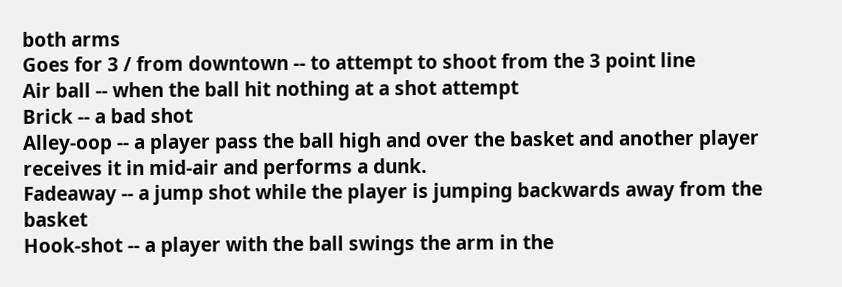both arms
Goes for 3 / from downtown -- to attempt to shoot from the 3 point line
Air ball -- when the ball hit nothing at a shot attempt
Brick -- a bad shot
Alley-oop -- a player pass the ball high and over the basket and another player receives it in mid-air and performs a dunk.
Fadeaway -- a jump shot while the player is jumping backwards away from the basket
Hook-shot -- a player with the ball swings the arm in the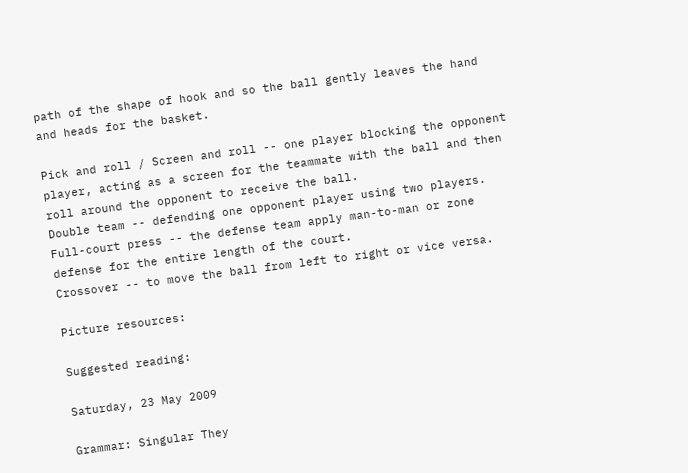path of the shape of hook and so the ball gently leaves the hand and heads for the basket.

Pick and roll / Screen and roll -- one player blocking the opponent player, acting as a screen for the teammate with the ball and then roll around the opponent to receive the ball.
Double team -- defending one opponent player using two players.
Full-court press -- the defense team apply man-to-man or zone defense for the entire length of the court.
Crossover -- to move the ball from left to right or vice versa.

Picture resources:

Suggested reading:

Saturday, 23 May 2009

Grammar: Singular They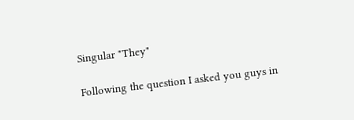Singular "They"

Following the question I asked you guys in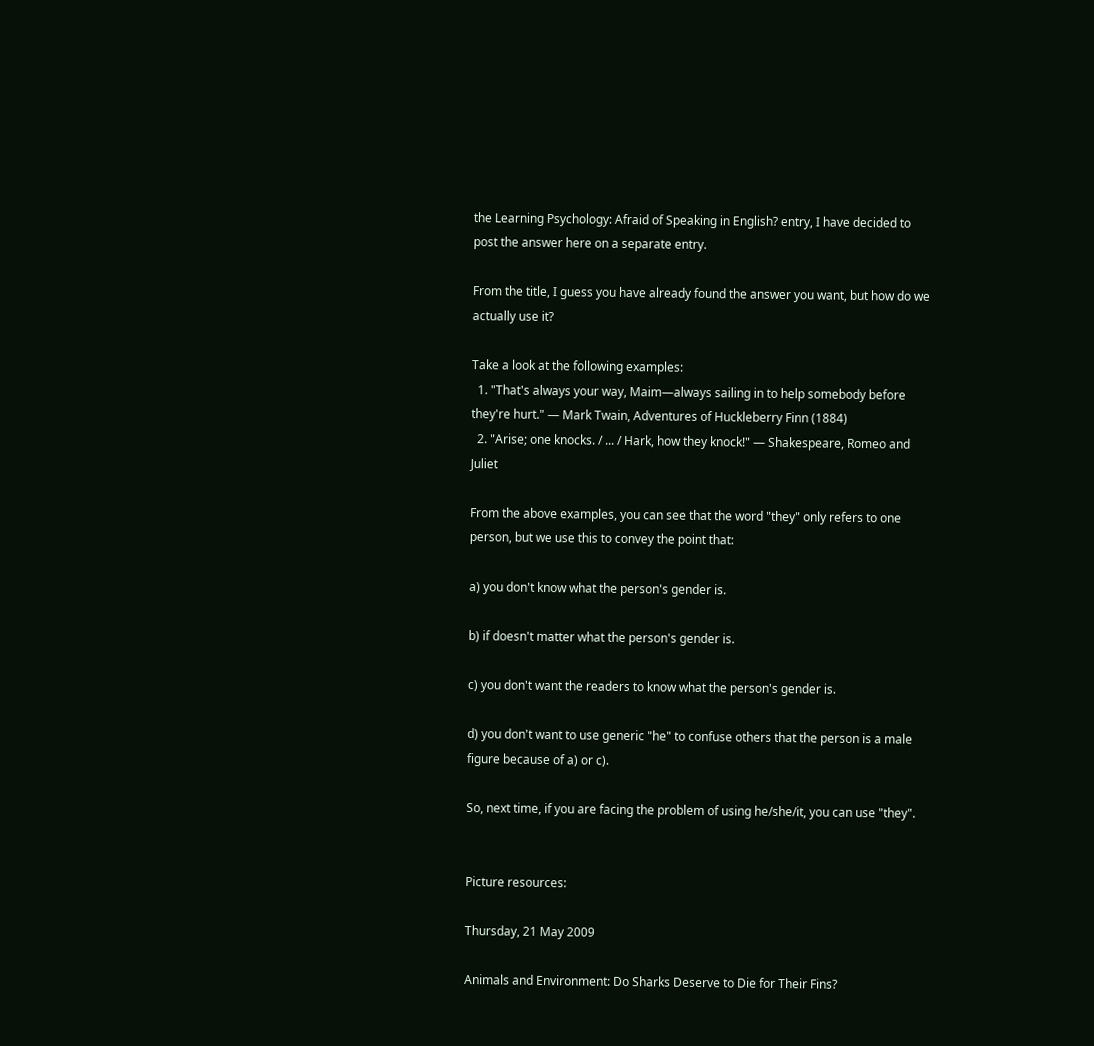the Learning Psychology: Afraid of Speaking in English? entry, I have decided to post the answer here on a separate entry.

From the title, I guess you have already found the answer you want, but how do we actually use it?

Take a look at the following examples:
  1. "That's always your way, Maim—always sailing in to help somebody before they're hurt." — Mark Twain, Adventures of Huckleberry Finn (1884)
  2. "Arise; one knocks. / ... / Hark, how they knock!" — Shakespeare, Romeo and Juliet

From the above examples, you can see that the word "they" only refers to one person, but we use this to convey the point that:

a) you don't know what the person's gender is.

b) if doesn't matter what the person's gender is.

c) you don't want the readers to know what the person's gender is.

d) you don't want to use generic "he" to confuse others that the person is a male figure because of a) or c).

So, next time, if you are facing the problem of using he/she/it, you can use "they".


Picture resources:

Thursday, 21 May 2009

Animals and Environment: Do Sharks Deserve to Die for Their Fins?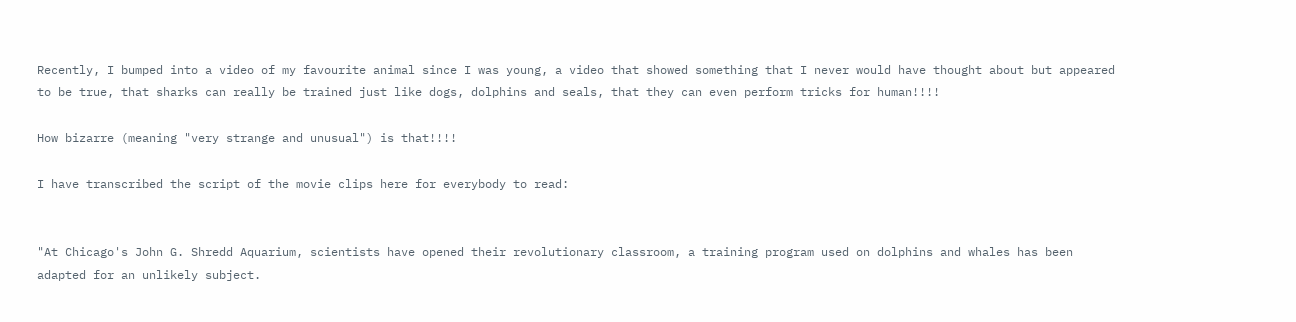Recently, I bumped into a video of my favourite animal since I was young, a video that showed something that I never would have thought about but appeared to be true, that sharks can really be trained just like dogs, dolphins and seals, that they can even perform tricks for human!!!!

How bizarre (meaning "very strange and unusual") is that!!!!

I have transcribed the script of the movie clips here for everybody to read:


"At Chicago's John G. Shredd Aquarium, scientists have opened their revolutionary classroom, a training program used on dolphins and whales has been adapted for an unlikely subject.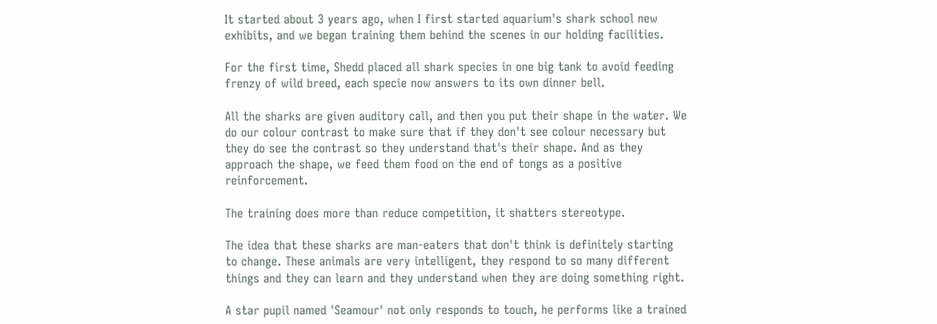It started about 3 years ago, when I first started aquarium's shark school new exhibits, and we began training them behind the scenes in our holding facilities.

For the first time, Shedd placed all shark species in one big tank to avoid feeding frenzy of wild breed, each specie now answers to its own dinner bell.

All the sharks are given auditory call, and then you put their shape in the water. We do our colour contrast to make sure that if they don't see colour necessary but they do see the contrast so they understand that's their shape. And as they approach the shape, we feed them food on the end of tongs as a positive reinforcement.

The training does more than reduce competition, it shatters stereotype.

The idea that these sharks are man-eaters that don't think is definitely starting to change. These animals are very intelligent, they respond to so many different things and they can learn and they understand when they are doing something right.

A star pupil named 'Seamour' not only responds to touch, he performs like a trained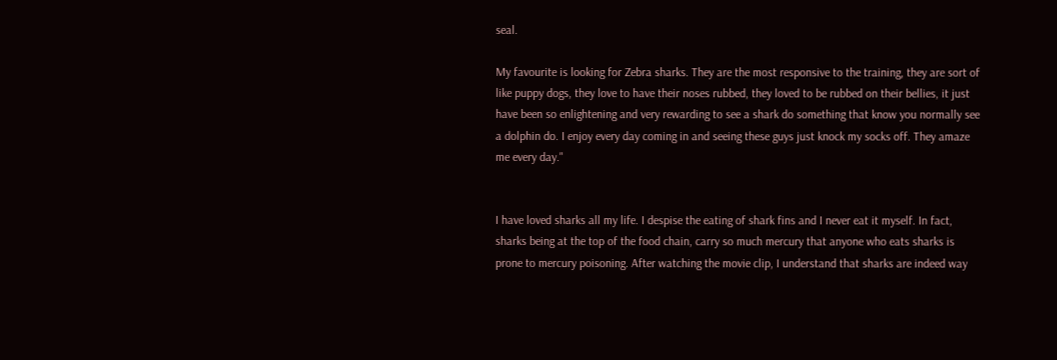seal.

My favourite is looking for Zebra sharks. They are the most responsive to the training, they are sort of like puppy dogs, they love to have their noses rubbed, they loved to be rubbed on their bellies, it just have been so enlightening and very rewarding to see a shark do something that know you normally see a dolphin do. I enjoy every day coming in and seeing these guys just knock my socks off. They amaze me every day."


I have loved sharks all my life. I despise the eating of shark fins and I never eat it myself. In fact, sharks being at the top of the food chain, carry so much mercury that anyone who eats sharks is prone to mercury poisoning. After watching the movie clip, I understand that sharks are indeed way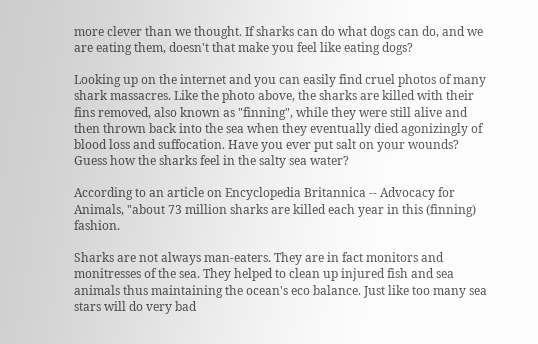more clever than we thought. If sharks can do what dogs can do, and we are eating them, doesn't that make you feel like eating dogs?

Looking up on the internet and you can easily find cruel photos of many shark massacres. Like the photo above, the sharks are killed with their fins removed, also known as "finning", while they were still alive and then thrown back into the sea when they eventually died agonizingly of blood loss and suffocation. Have you ever put salt on your wounds? Guess how the sharks feel in the salty sea water?

According to an article on Encyclopedia Britannica -- Advocacy for Animals, "about 73 million sharks are killed each year in this (finning) fashion.

Sharks are not always man-eaters. They are in fact monitors and monitresses of the sea. They helped to clean up injured fish and sea animals thus maintaining the ocean's eco balance. Just like too many sea stars will do very bad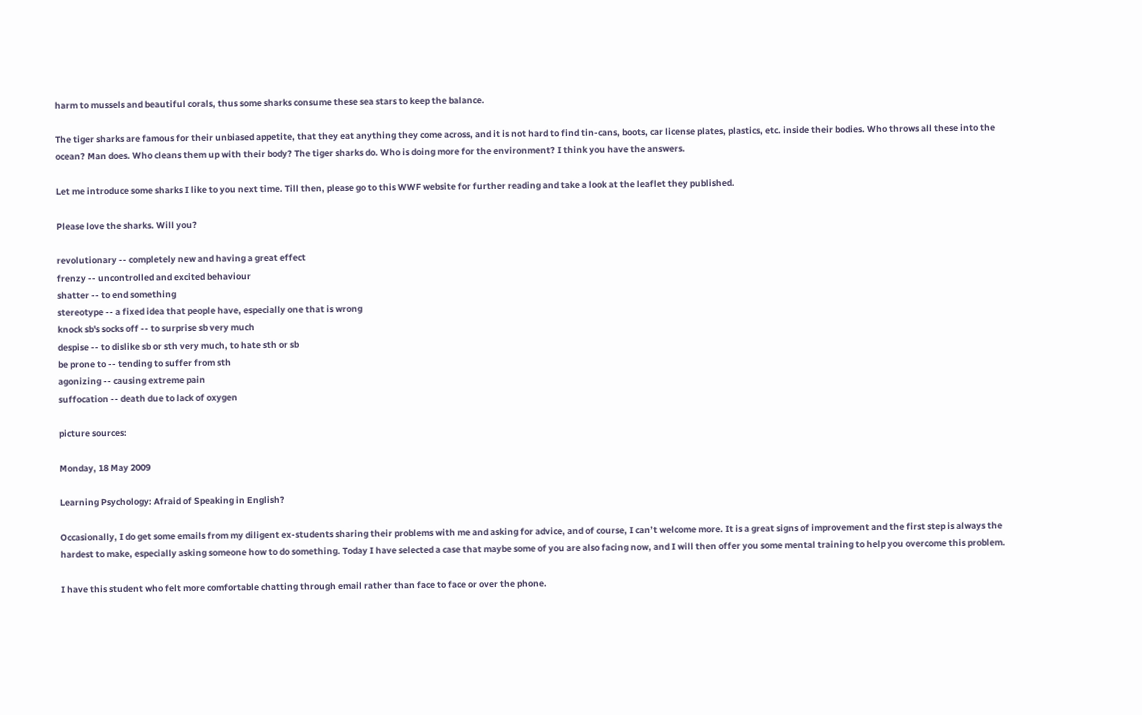harm to mussels and beautiful corals, thus some sharks consume these sea stars to keep the balance.

The tiger sharks are famous for their unbiased appetite, that they eat anything they come across, and it is not hard to find tin-cans, boots, car license plates, plastics, etc. inside their bodies. Who throws all these into the ocean? Man does. Who cleans them up with their body? The tiger sharks do. Who is doing more for the environment? I think you have the answers.

Let me introduce some sharks I like to you next time. Till then, please go to this WWF website for further reading and take a look at the leaflet they published.

Please love the sharks. Will you?

revolutionary -- completely new and having a great effect
frenzy -- uncontrolled and excited behaviour
shatter -- to end something
stereotype -- a fixed idea that people have, especially one that is wrong
knock sb's socks off -- to surprise sb very much
despise -- to dislike sb or sth very much, to hate sth or sb
be prone to -- tending to suffer from sth
agonizing -- causing extreme pain
suffocation -- death due to lack of oxygen

picture sources:

Monday, 18 May 2009

Learning Psychology: Afraid of Speaking in English?

Occasionally, I do get some emails from my diligent ex-students sharing their problems with me and asking for advice, and of course, I can’t welcome more. It is a great signs of improvement and the first step is always the hardest to make, especially asking someone how to do something. Today I have selected a case that maybe some of you are also facing now, and I will then offer you some mental training to help you overcome this problem.

I have this student who felt more comfortable chatting through email rather than face to face or over the phone.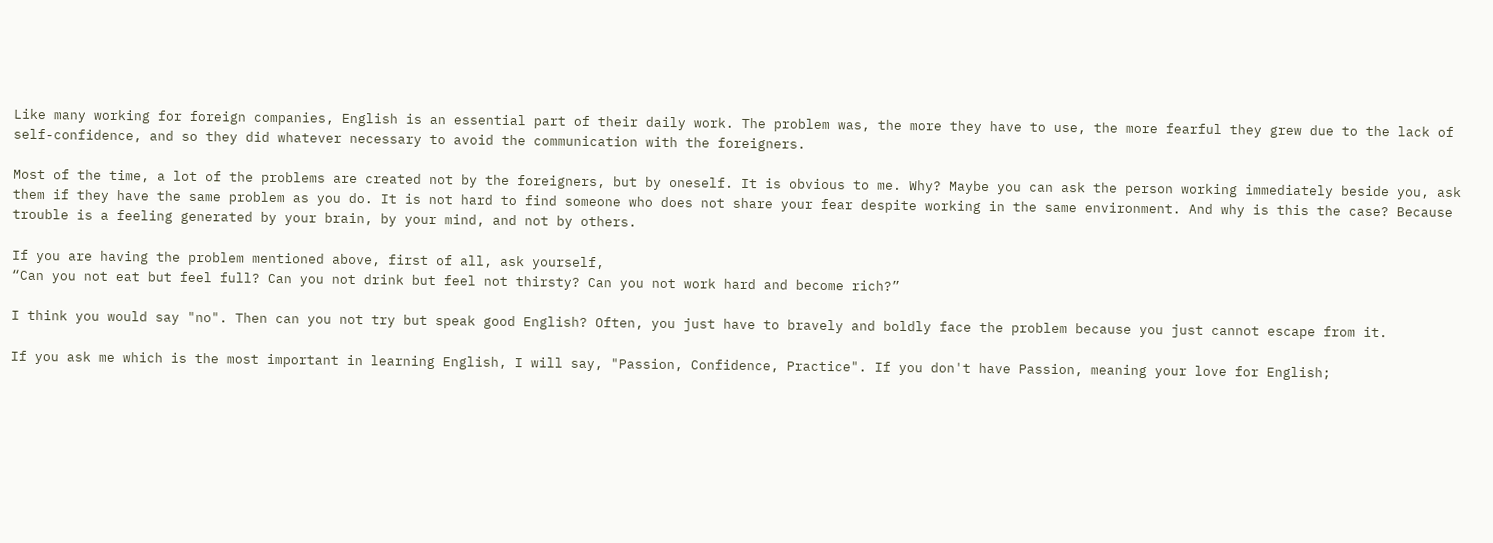Like many working for foreign companies, English is an essential part of their daily work. The problem was, the more they have to use, the more fearful they grew due to the lack of self-confidence, and so they did whatever necessary to avoid the communication with the foreigners.

Most of the time, a lot of the problems are created not by the foreigners, but by oneself. It is obvious to me. Why? Maybe you can ask the person working immediately beside you, ask them if they have the same problem as you do. It is not hard to find someone who does not share your fear despite working in the same environment. And why is this the case? Because trouble is a feeling generated by your brain, by your mind, and not by others.

If you are having the problem mentioned above, first of all, ask yourself,
“Can you not eat but feel full? Can you not drink but feel not thirsty? Can you not work hard and become rich?”

I think you would say "no". Then can you not try but speak good English? Often, you just have to bravely and boldly face the problem because you just cannot escape from it.

If you ask me which is the most important in learning English, I will say, "Passion, Confidence, Practice". If you don't have Passion, meaning your love for English;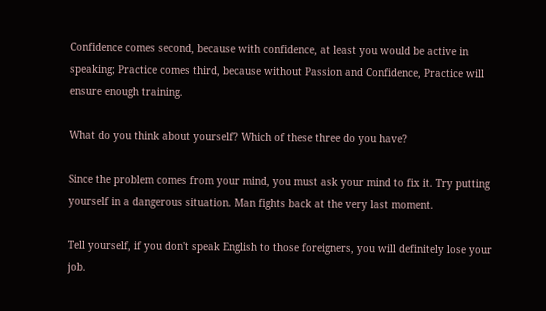Confidence comes second, because with confidence, at least you would be active in speaking; Practice comes third, because without Passion and Confidence, Practice will ensure enough training.

What do you think about yourself? Which of these three do you have?

Since the problem comes from your mind, you must ask your mind to fix it. Try putting yourself in a dangerous situation. Man fights back at the very last moment.

Tell yourself, if you don't speak English to those foreigners, you will definitely lose your job.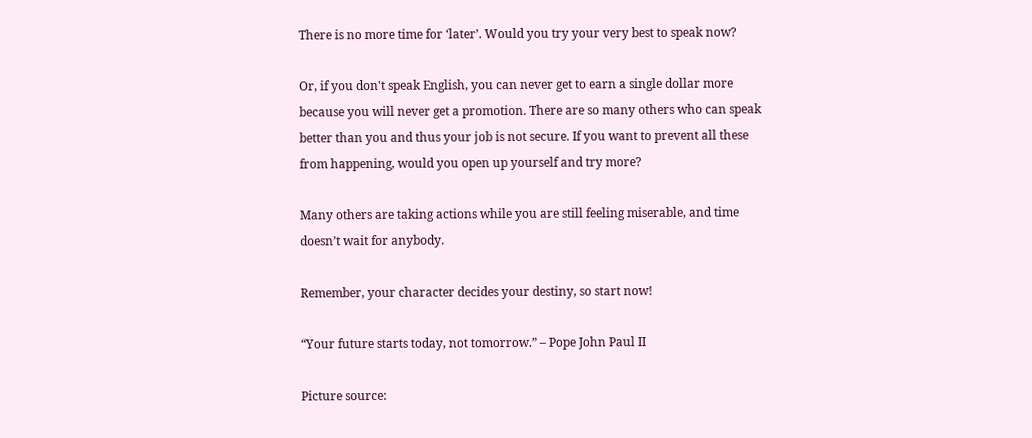There is no more time for ‘later’. Would you try your very best to speak now?

Or, if you don't speak English, you can never get to earn a single dollar more because you will never get a promotion. There are so many others who can speak better than you and thus your job is not secure. If you want to prevent all these from happening, would you open up yourself and try more?

Many others are taking actions while you are still feeling miserable, and time doesn’t wait for anybody.

Remember, your character decides your destiny, so start now!

“Your future starts today, not tomorrow.” – Pope John Paul II

Picture source: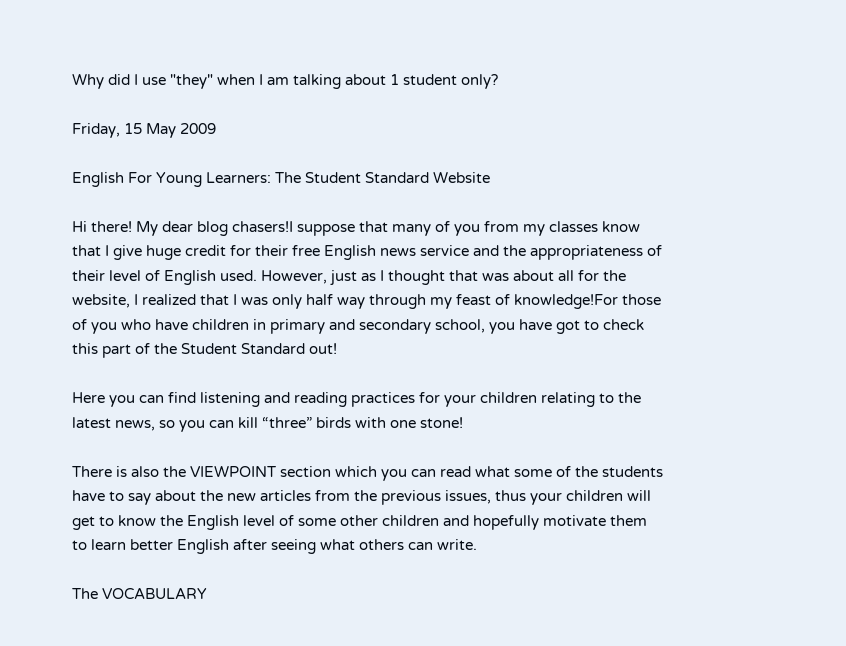Why did I use "they" when I am talking about 1 student only?

Friday, 15 May 2009

English For Young Learners: The Student Standard Website

Hi there! My dear blog chasers!I suppose that many of you from my classes know that I give huge credit for their free English news service and the appropriateness of their level of English used. However, just as I thought that was about all for the website, I realized that I was only half way through my feast of knowledge!For those of you who have children in primary and secondary school, you have got to check this part of the Student Standard out!

Here you can find listening and reading practices for your children relating to the latest news, so you can kill “three” birds with one stone!

There is also the VIEWPOINT section which you can read what some of the students have to say about the new articles from the previous issues, thus your children will get to know the English level of some other children and hopefully motivate them to learn better English after seeing what others can write.

The VOCABULARY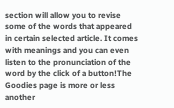section will allow you to revise some of the words that appeared in certain selected article. It comes with meanings and you can even listen to the pronunciation of the word by the click of a button!The Goodies page is more or less another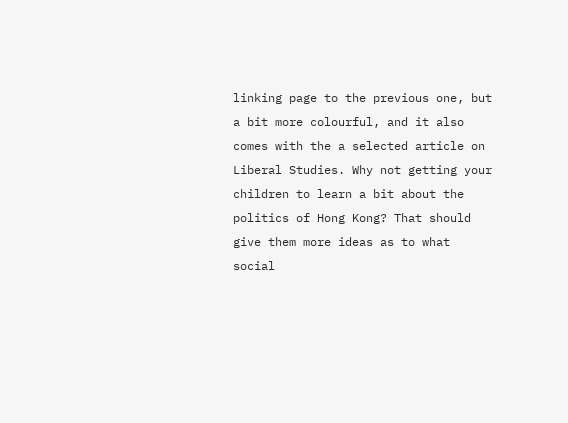linking page to the previous one, but a bit more colourful, and it also comes with the a selected article on Liberal Studies. Why not getting your children to learn a bit about the politics of Hong Kong? That should give them more ideas as to what social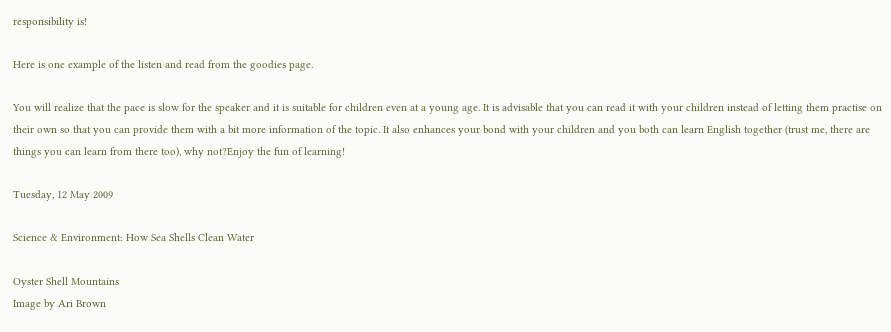responsibility is!

Here is one example of the listen and read from the goodies page.

You will realize that the pace is slow for the speaker and it is suitable for children even at a young age. It is advisable that you can read it with your children instead of letting them practise on their own so that you can provide them with a bit more information of the topic. It also enhances your bond with your children and you both can learn English together (trust me, there are things you can learn from there too), why not?Enjoy the fun of learning!

Tuesday, 12 May 2009

Science & Environment: How Sea Shells Clean Water

Oyster Shell Mountains
Image by Ari Brown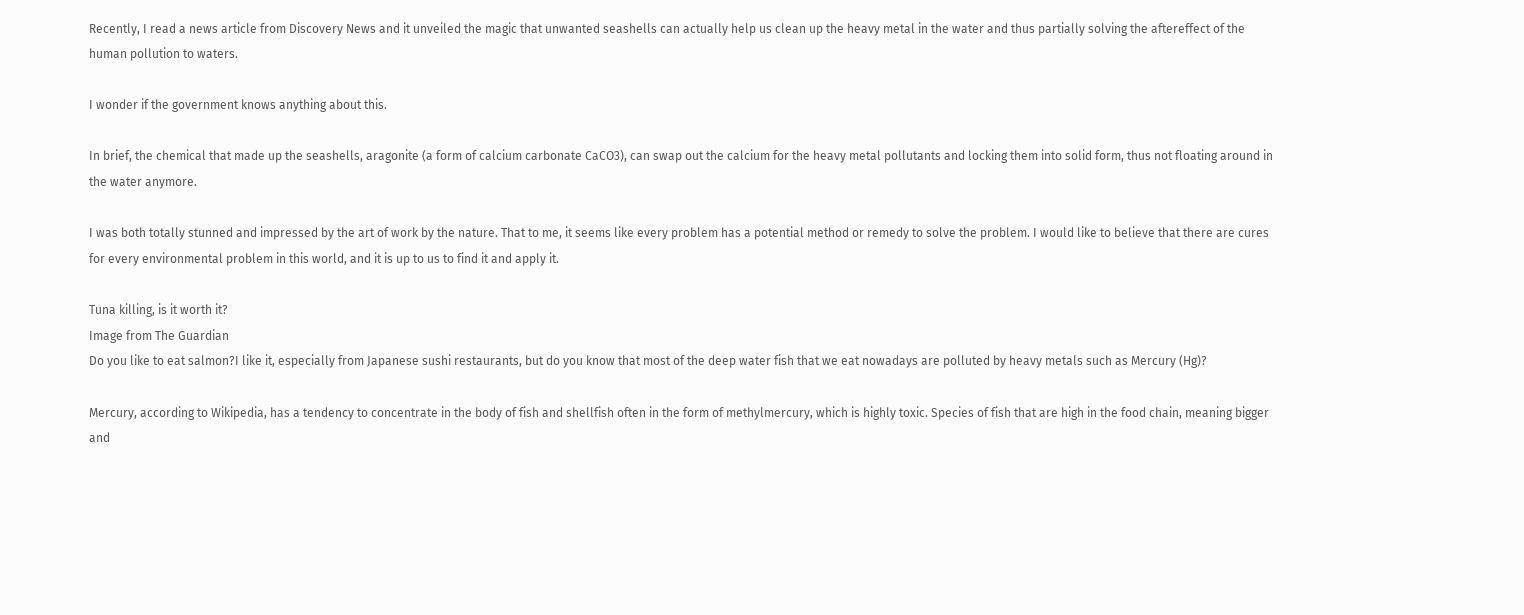Recently, I read a news article from Discovery News and it unveiled the magic that unwanted seashells can actually help us clean up the heavy metal in the water and thus partially solving the aftereffect of the human pollution to waters.

I wonder if the government knows anything about this.

In brief, the chemical that made up the seashells, aragonite (a form of calcium carbonate CaCO3), can swap out the calcium for the heavy metal pollutants and locking them into solid form, thus not floating around in the water anymore.

I was both totally stunned and impressed by the art of work by the nature. That to me, it seems like every problem has a potential method or remedy to solve the problem. I would like to believe that there are cures for every environmental problem in this world, and it is up to us to find it and apply it.

Tuna killing, is it worth it?
Image from The Guardian
Do you like to eat salmon?I like it, especially from Japanese sushi restaurants, but do you know that most of the deep water fish that we eat nowadays are polluted by heavy metals such as Mercury (Hg)?

Mercury, according to Wikipedia, has a tendency to concentrate in the body of fish and shellfish often in the form of methylmercury, which is highly toxic. Species of fish that are high in the food chain, meaning bigger and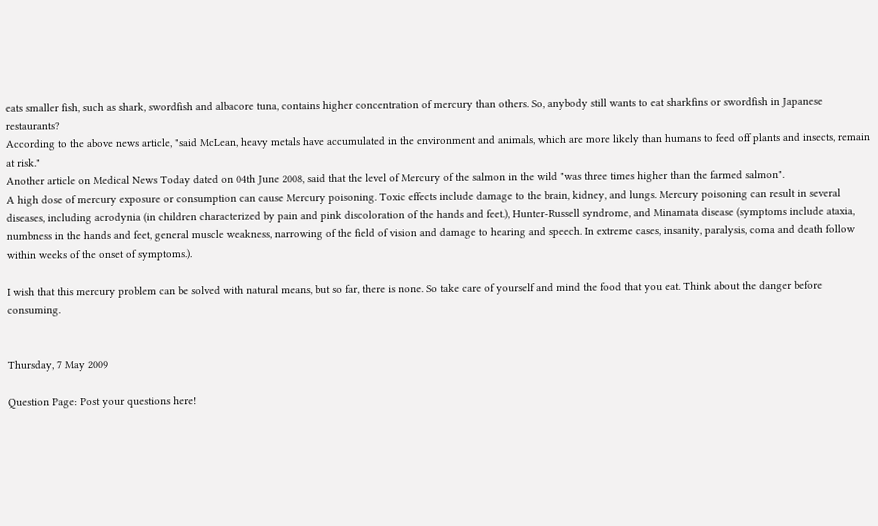eats smaller fish, such as shark, swordfish and albacore tuna, contains higher concentration of mercury than others. So, anybody still wants to eat sharkfins or swordfish in Japanese restaurants?
According to the above news article, "said McLean, heavy metals have accumulated in the environment and animals, which are more likely than humans to feed off plants and insects, remain at risk."
Another article on Medical News Today dated on 04th June 2008, said that the level of Mercury of the salmon in the wild "was three times higher than the farmed salmon".
A high dose of mercury exposure or consumption can cause Mercury poisoning. Toxic effects include damage to the brain, kidney, and lungs. Mercury poisoning can result in several diseases, including acrodynia (in children characterized by pain and pink discoloration of the hands and feet.), Hunter-Russell syndrome, and Minamata disease (symptoms include ataxia, numbness in the hands and feet, general muscle weakness, narrowing of the field of vision and damage to hearing and speech. In extreme cases, insanity, paralysis, coma and death follow within weeks of the onset of symptoms.).

I wish that this mercury problem can be solved with natural means, but so far, there is none. So take care of yourself and mind the food that you eat. Think about the danger before consuming.


Thursday, 7 May 2009

Question Page: Post your questions here!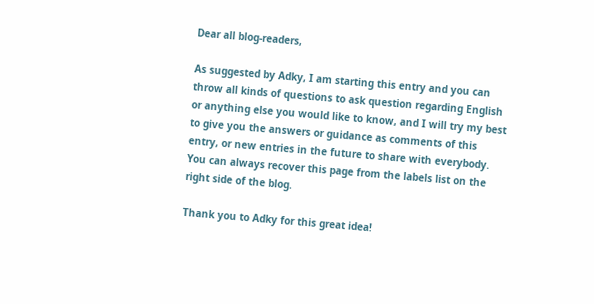Dear all blog-readers,

As suggested by Adky, I am starting this entry and you can throw all kinds of questions to ask question regarding English or anything else you would like to know, and I will try my best to give you the answers or guidance as comments of this entry, or new entries in the future to share with everybody. You can always recover this page from the labels list on the right side of the blog.

Thank you to Adky for this great idea!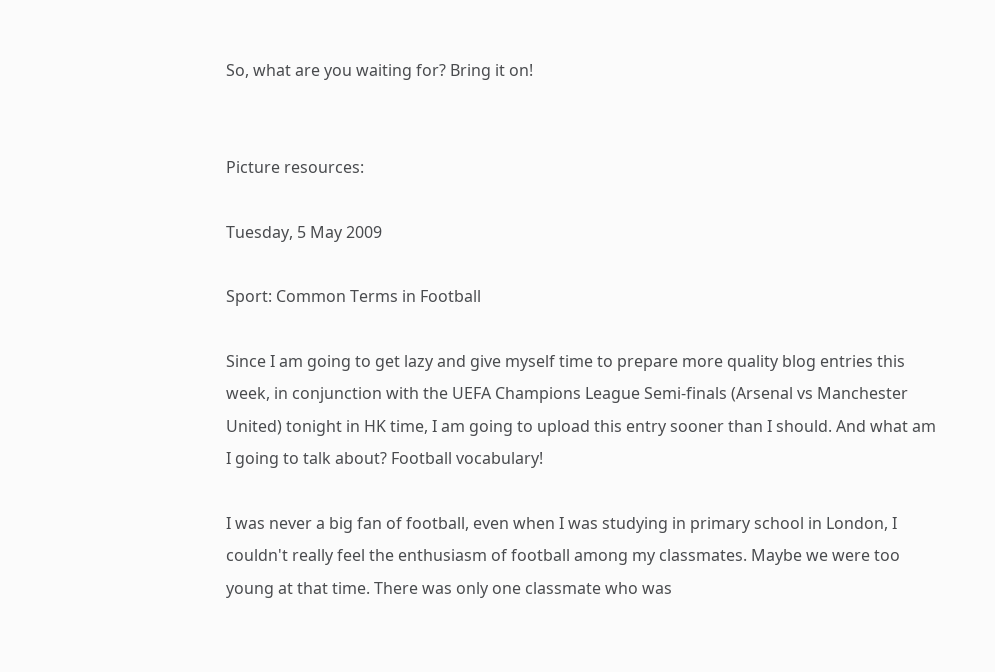So, what are you waiting for? Bring it on!


Picture resources:

Tuesday, 5 May 2009

Sport: Common Terms in Football

Since I am going to get lazy and give myself time to prepare more quality blog entries this week, in conjunction with the UEFA Champions League Semi-finals (Arsenal vs Manchester United) tonight in HK time, I am going to upload this entry sooner than I should. And what am I going to talk about? Football vocabulary!

I was never a big fan of football, even when I was studying in primary school in London, I couldn't really feel the enthusiasm of football among my classmates. Maybe we were too young at that time. There was only one classmate who was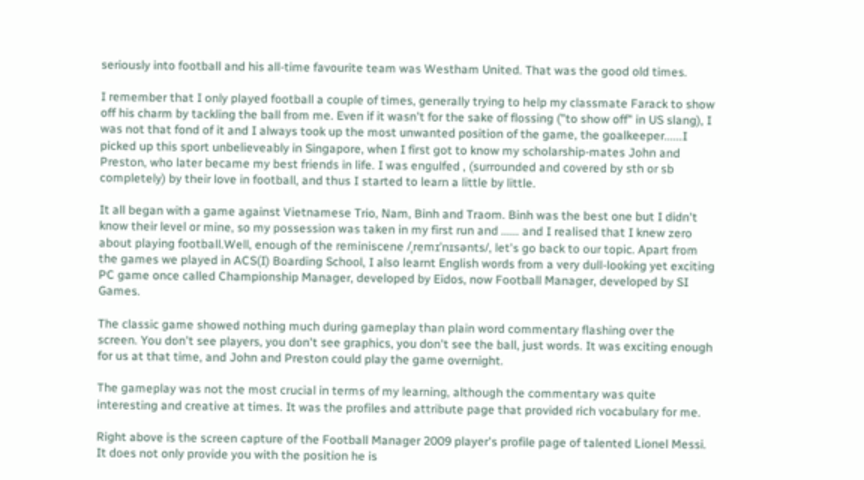seriously into football and his all-time favourite team was Westham United. That was the good old times.

I remember that I only played football a couple of times, generally trying to help my classmate Farack to show off his charm by tackling the ball from me. Even if it wasn't for the sake of flossing ("to show off" in US slang), I was not that fond of it and I always took up the most unwanted position of the game, the goalkeeper......I picked up this sport unbelieveably in Singapore, when I first got to know my scholarship-mates John and Preston, who later became my best friends in life. I was engulfed , (surrounded and covered by sth or sb completely) by their love in football, and thus I started to learn a little by little.

It all began with a game against Vietnamese Trio, Nam, Binh and Traom. Binh was the best one but I didn't know their level or mine, so my possession was taken in my first run and ...... and I realised that I knew zero about playing football.Well, enough of the reminiscene /ˌremɪˈnɪsənts/, let's go back to our topic. Apart from the games we played in ACS(I) Boarding School, I also learnt English words from a very dull-looking yet exciting PC game once called Championship Manager, developed by Eidos, now Football Manager, developed by SI Games.

The classic game showed nothing much during gameplay than plain word commentary flashing over the screen. You don't see players, you don't see graphics, you don't see the ball, just words. It was exciting enough for us at that time, and John and Preston could play the game overnight.

The gameplay was not the most crucial in terms of my learning, although the commentary was quite interesting and creative at times. It was the profiles and attribute page that provided rich vocabulary for me.

Right above is the screen capture of the Football Manager 2009 player's profile page of talented Lionel Messi. It does not only provide you with the position he is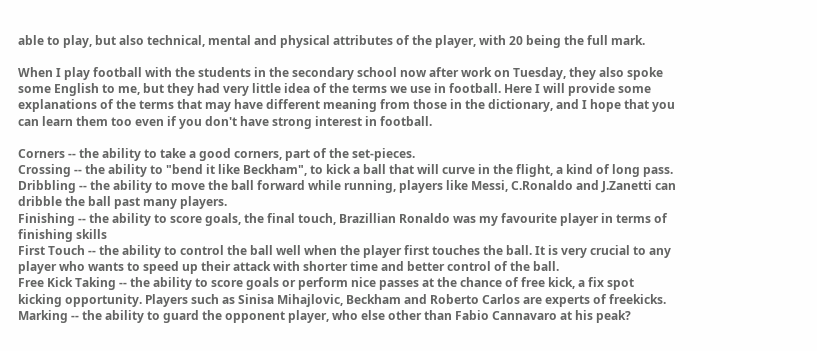able to play, but also technical, mental and physical attributes of the player, with 20 being the full mark.

When I play football with the students in the secondary school now after work on Tuesday, they also spoke some English to me, but they had very little idea of the terms we use in football. Here I will provide some explanations of the terms that may have different meaning from those in the dictionary, and I hope that you can learn them too even if you don't have strong interest in football.

Corners -- the ability to take a good corners, part of the set-pieces.
Crossing -- the ability to "bend it like Beckham", to kick a ball that will curve in the flight, a kind of long pass.
Dribbling -- the ability to move the ball forward while running, players like Messi, C.Ronaldo and J.Zanetti can dribble the ball past many players.
Finishing -- the ability to score goals, the final touch, Brazillian Ronaldo was my favourite player in terms of finishing skills
First Touch -- the ability to control the ball well when the player first touches the ball. It is very crucial to any player who wants to speed up their attack with shorter time and better control of the ball.
Free Kick Taking -- the ability to score goals or perform nice passes at the chance of free kick, a fix spot kicking opportunity. Players such as Sinisa Mihajlovic, Beckham and Roberto Carlos are experts of freekicks.
Marking -- the ability to guard the opponent player, who else other than Fabio Cannavaro at his peak?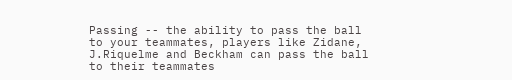Passing -- the ability to pass the ball to your teammates, players like Zidane, J.Riquelme and Beckham can pass the ball to their teammates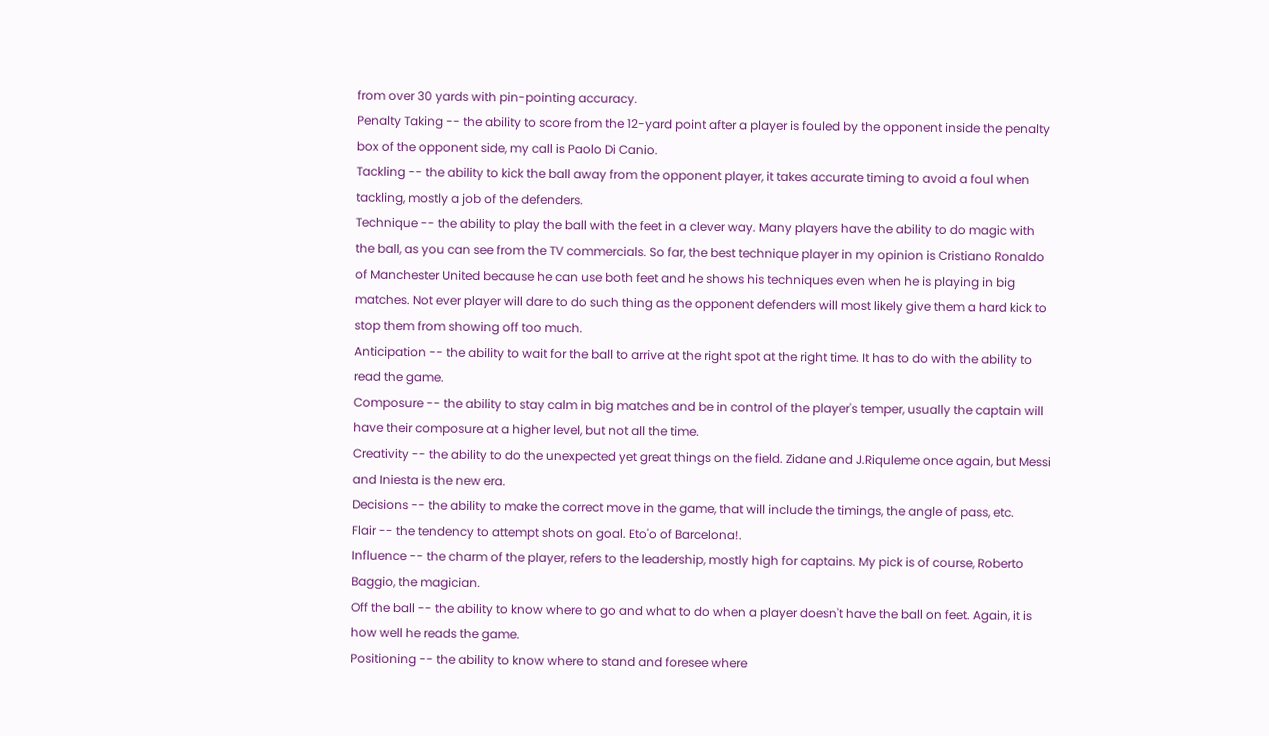from over 30 yards with pin-pointing accuracy.
Penalty Taking -- the ability to score from the 12-yard point after a player is fouled by the opponent inside the penalty box of the opponent side, my call is Paolo Di Canio.
Tackling -- the ability to kick the ball away from the opponent player, it takes accurate timing to avoid a foul when tackling, mostly a job of the defenders.
Technique -- the ability to play the ball with the feet in a clever way. Many players have the ability to do magic with the ball, as you can see from the TV commercials. So far, the best technique player in my opinion is Cristiano Ronaldo of Manchester United because he can use both feet and he shows his techniques even when he is playing in big matches. Not ever player will dare to do such thing as the opponent defenders will most likely give them a hard kick to stop them from showing off too much.
Anticipation -- the ability to wait for the ball to arrive at the right spot at the right time. It has to do with the ability to read the game.
Composure -- the ability to stay calm in big matches and be in control of the player's temper, usually the captain will have their composure at a higher level, but not all the time.
Creativity -- the ability to do the unexpected yet great things on the field. Zidane and J.Riquleme once again, but Messi and Iniesta is the new era.
Decisions -- the ability to make the correct move in the game, that will include the timings, the angle of pass, etc.
Flair -- the tendency to attempt shots on goal. Eto'o of Barcelona!.
Influence -- the charm of the player, refers to the leadership, mostly high for captains. My pick is of course, Roberto Baggio, the magician.
Off the ball -- the ability to know where to go and what to do when a player doesn't have the ball on feet. Again, it is how well he reads the game.
Positioning -- the ability to know where to stand and foresee where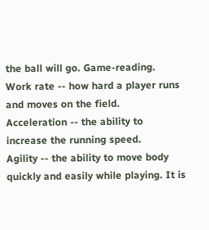the ball will go. Game-reading.
Work rate -- how hard a player runs and moves on the field.
Acceleration -- the ability to increase the running speed.
Agility -- the ability to move body quickly and easily while playing. It is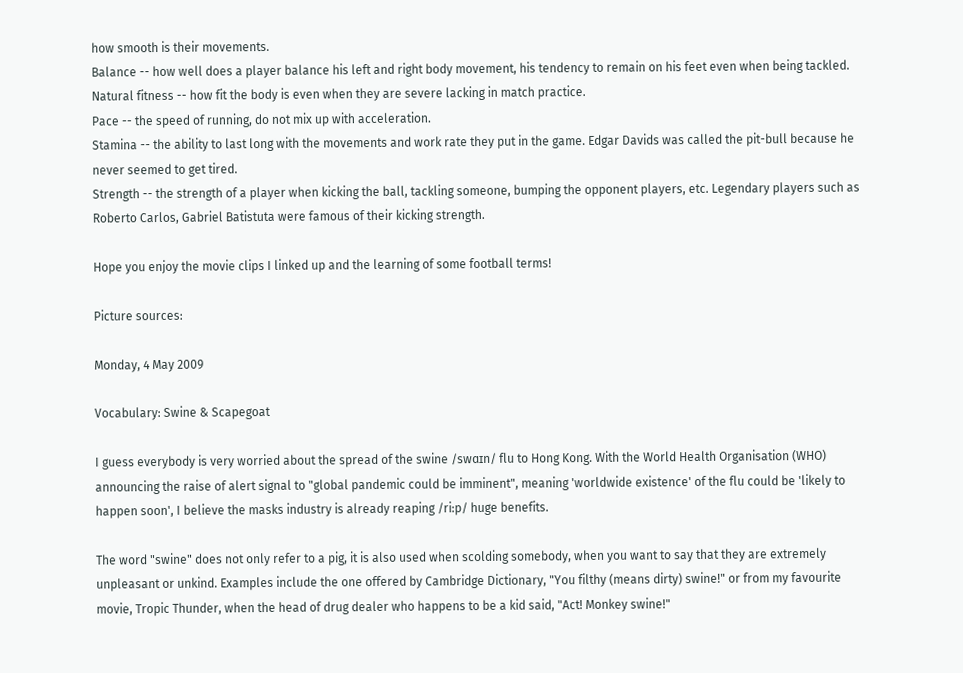how smooth is their movements.
Balance -- how well does a player balance his left and right body movement, his tendency to remain on his feet even when being tackled.
Natural fitness -- how fit the body is even when they are severe lacking in match practice.
Pace -- the speed of running, do not mix up with acceleration.
Stamina -- the ability to last long with the movements and work rate they put in the game. Edgar Davids was called the pit-bull because he never seemed to get tired.
Strength -- the strength of a player when kicking the ball, tackling someone, bumping the opponent players, etc. Legendary players such as Roberto Carlos, Gabriel Batistuta were famous of their kicking strength.

Hope you enjoy the movie clips I linked up and the learning of some football terms!

Picture sources:

Monday, 4 May 2009

Vocabulary: Swine & Scapegoat

I guess everybody is very worried about the spread of the swine /swɑɪn/ flu to Hong Kong. With the World Health Organisation (WHO) announcing the raise of alert signal to "global pandemic could be imminent", meaning 'worldwide existence' of the flu could be 'likely to happen soon', I believe the masks industry is already reaping /ri:p/ huge benefits.

The word "swine" does not only refer to a pig, it is also used when scolding somebody, when you want to say that they are extremely unpleasant or unkind. Examples include the one offered by Cambridge Dictionary, "You filthy (means dirty) swine!" or from my favourite movie, Tropic Thunder, when the head of drug dealer who happens to be a kid said, "Act! Monkey swine!"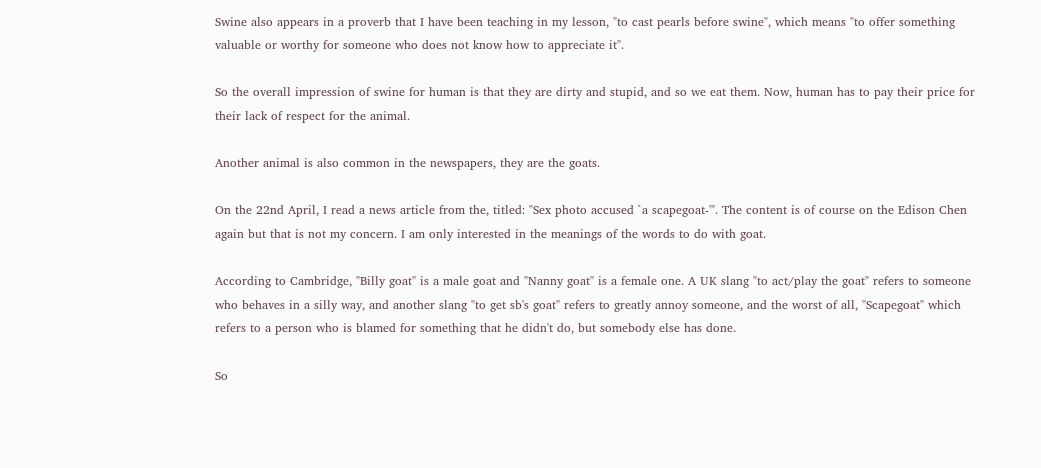Swine also appears in a proverb that I have been teaching in my lesson, "to cast pearls before swine", which means "to offer something valuable or worthy for someone who does not know how to appreciate it".

So the overall impression of swine for human is that they are dirty and stupid, and so we eat them. Now, human has to pay their price for their lack of respect for the animal.

Another animal is also common in the newspapers, they are the goats.

On the 22nd April, I read a news article from the, titled: "Sex photo accused `a scapegoat-'". The content is of course on the Edison Chen again but that is not my concern. I am only interested in the meanings of the words to do with goat.

According to Cambridge, "Billy goat" is a male goat and "Nanny goat" is a female one. A UK slang "to act/play the goat" refers to someone who behaves in a silly way, and another slang "to get sb's goat" refers to greatly annoy someone, and the worst of all, "Scapegoat" which refers to a person who is blamed for something that he didn't do, but somebody else has done.

So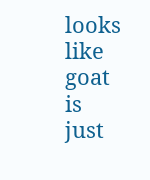looks like goat is just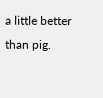a little better than pig.